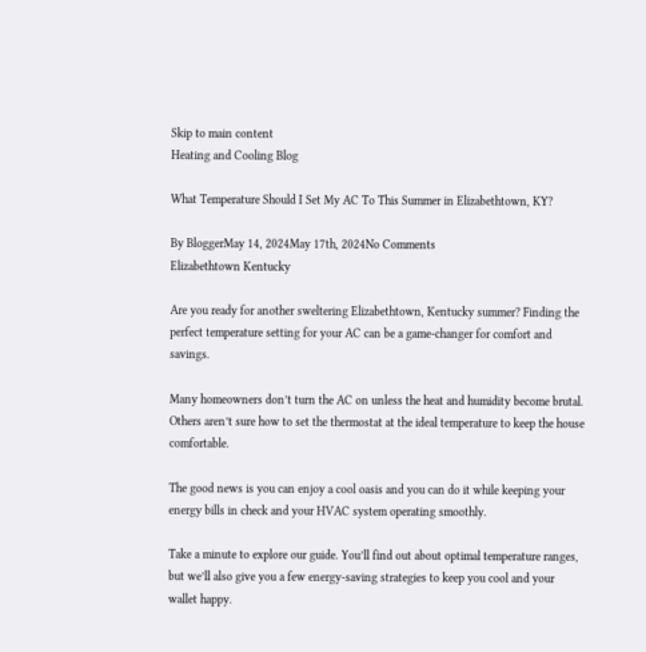Skip to main content
Heating and Cooling Blog

What Temperature Should I Set My AC To This Summer in Elizabethtown, KY?

By BloggerMay 14, 2024May 17th, 2024No Comments
Elizabethtown Kentucky

Are you ready for another sweltering Elizabethtown, Kentucky summer? Finding the perfect temperature setting for your AC can be a game-changer for comfort and savings.

Many homeowners don’t turn the AC on unless the heat and humidity become brutal. Others aren’t sure how to set the thermostat at the ideal temperature to keep the house comfortable.

The good news is you can enjoy a cool oasis and you can do it while keeping your energy bills in check and your HVAC system operating smoothly.

Take a minute to explore our guide. You’ll find out about optimal temperature ranges, but we’ll also give you a few energy-saving strategies to keep you cool and your wallet happy.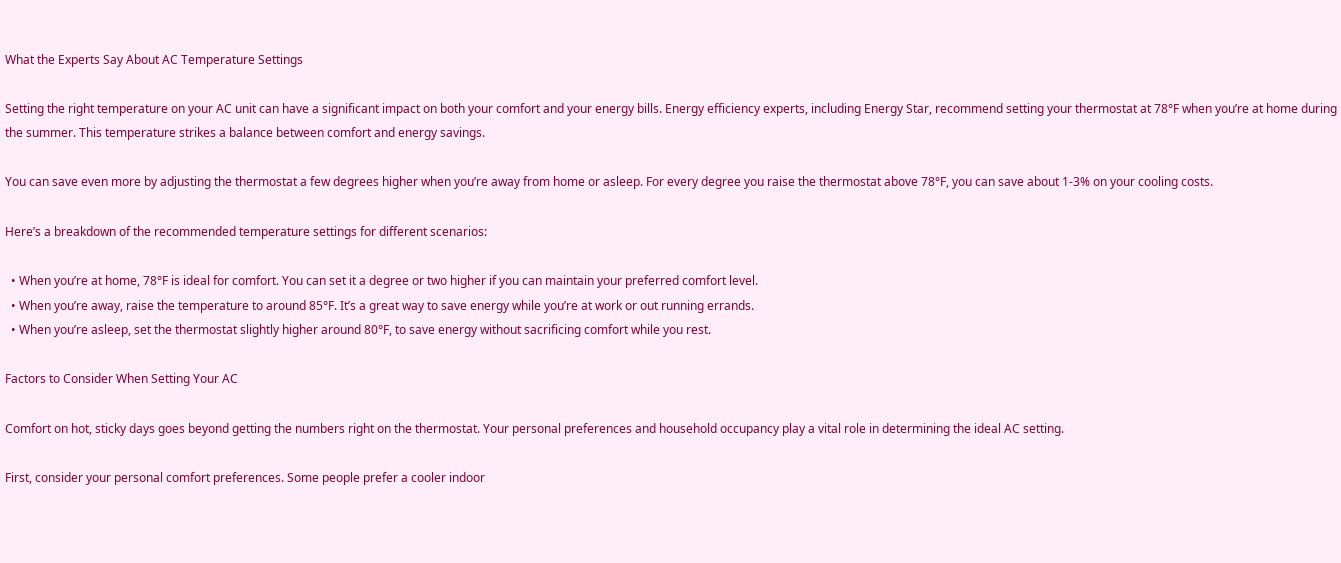What the Experts Say About AC Temperature Settings

Setting the right temperature on your AC unit can have a significant impact on both your comfort and your energy bills. Energy efficiency experts, including Energy Star, recommend setting your thermostat at 78°F when you’re at home during the summer. This temperature strikes a balance between comfort and energy savings.

You can save even more by adjusting the thermostat a few degrees higher when you’re away from home or asleep. For every degree you raise the thermostat above 78°F, you can save about 1-3% on your cooling costs.

Here’s a breakdown of the recommended temperature settings for different scenarios:

  • When you’re at home, 78°F is ideal for comfort. You can set it a degree or two higher if you can maintain your preferred comfort level.
  • When you’re away, raise the temperature to around 85°F. It’s a great way to save energy while you’re at work or out running errands.
  • When you’re asleep, set the thermostat slightly higher around 80°F, to save energy without sacrificing comfort while you rest.

Factors to Consider When Setting Your AC

Comfort on hot, sticky days goes beyond getting the numbers right on the thermostat. Your personal preferences and household occupancy play a vital role in determining the ideal AC setting.

First, consider your personal comfort preferences. Some people prefer a cooler indoor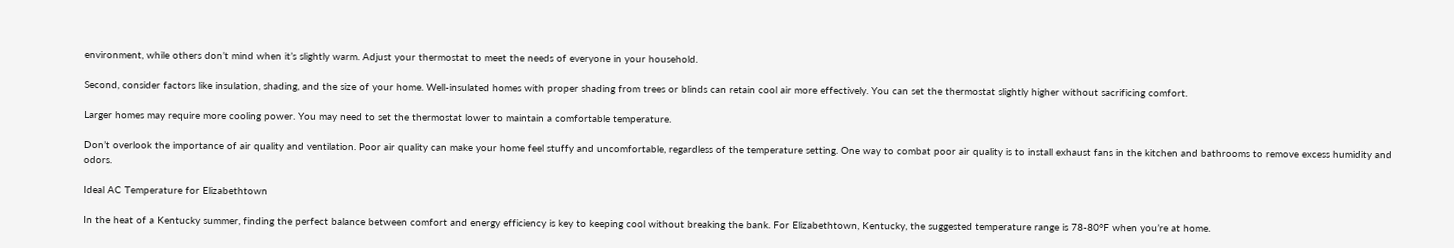environment, while others don’t mind when it’s slightly warm. Adjust your thermostat to meet the needs of everyone in your household.

Second, consider factors like insulation, shading, and the size of your home. Well-insulated homes with proper shading from trees or blinds can retain cool air more effectively. You can set the thermostat slightly higher without sacrificing comfort.

Larger homes may require more cooling power. You may need to set the thermostat lower to maintain a comfortable temperature.

Don’t overlook the importance of air quality and ventilation. Poor air quality can make your home feel stuffy and uncomfortable, regardless of the temperature setting. One way to combat poor air quality is to install exhaust fans in the kitchen and bathrooms to remove excess humidity and odors.

Ideal AC Temperature for Elizabethtown

In the heat of a Kentucky summer, finding the perfect balance between comfort and energy efficiency is key to keeping cool without breaking the bank. For Elizabethtown, Kentucky, the suggested temperature range is 78-80°F when you’re at home.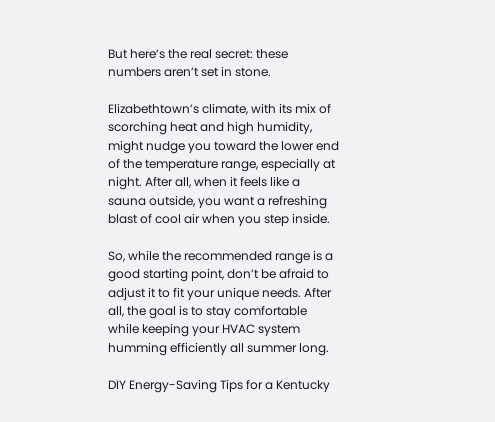But here’s the real secret: these numbers aren’t set in stone.

Elizabethtown’s climate, with its mix of scorching heat and high humidity, might nudge you toward the lower end of the temperature range, especially at night. After all, when it feels like a sauna outside, you want a refreshing blast of cool air when you step inside.

So, while the recommended range is a good starting point, don’t be afraid to adjust it to fit your unique needs. After all, the goal is to stay comfortable while keeping your HVAC system humming efficiently all summer long.

DIY Energy-Saving Tips for a Kentucky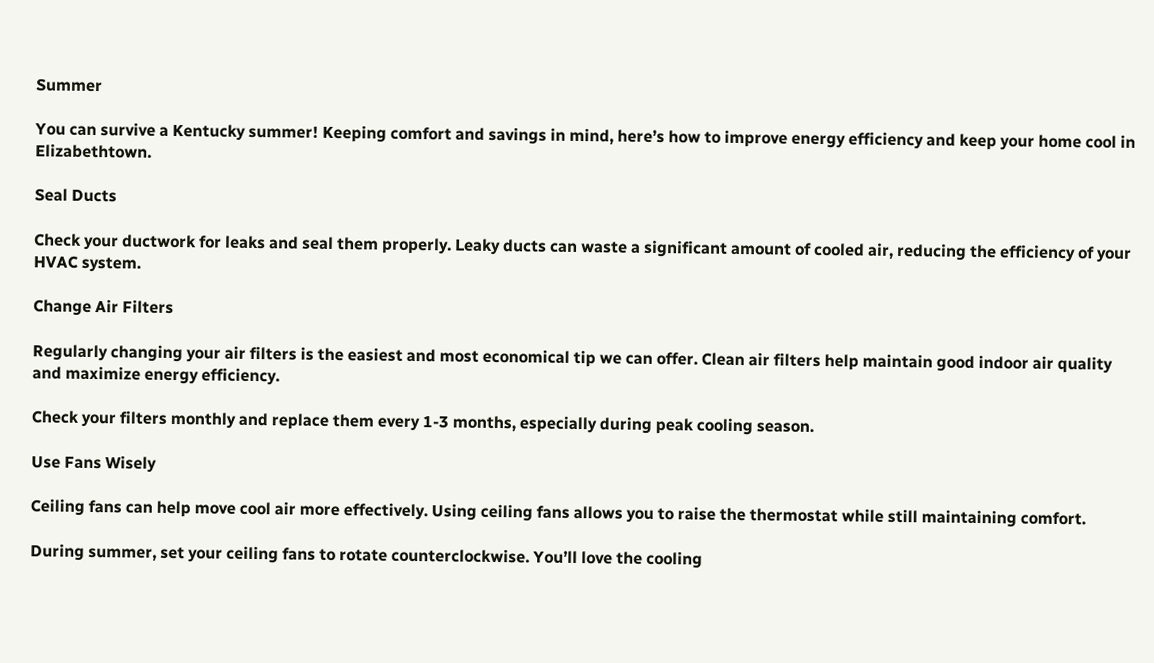Summer

You can survive a Kentucky summer! Keeping comfort and savings in mind, here’s how to improve energy efficiency and keep your home cool in Elizabethtown.

Seal Ducts

Check your ductwork for leaks and seal them properly. Leaky ducts can waste a significant amount of cooled air, reducing the efficiency of your HVAC system.

Change Air Filters

Regularly changing your air filters is the easiest and most economical tip we can offer. Clean air filters help maintain good indoor air quality and maximize energy efficiency.

Check your filters monthly and replace them every 1-3 months, especially during peak cooling season.

Use Fans Wisely

Ceiling fans can help move cool air more effectively. Using ceiling fans allows you to raise the thermostat while still maintaining comfort.

During summer, set your ceiling fans to rotate counterclockwise. You’ll love the cooling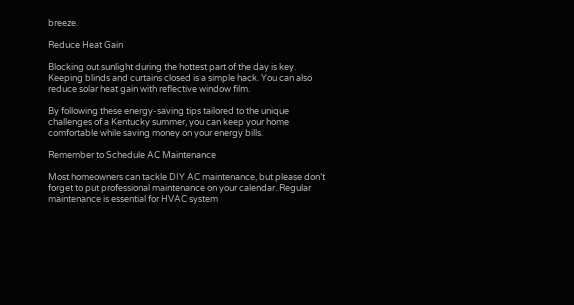breeze.

Reduce Heat Gain

Blocking out sunlight during the hottest part of the day is key. Keeping blinds and curtains closed is a simple hack. You can also reduce solar heat gain with reflective window film.

By following these energy-saving tips tailored to the unique challenges of a Kentucky summer, you can keep your home comfortable while saving money on your energy bills.

Remember to Schedule AC Maintenance

Most homeowners can tackle DIY AC maintenance, but please don’t forget to put professional maintenance on your calendar. Regular maintenance is essential for HVAC system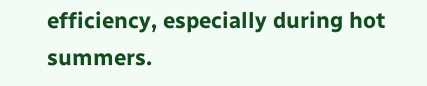efficiency, especially during hot summers.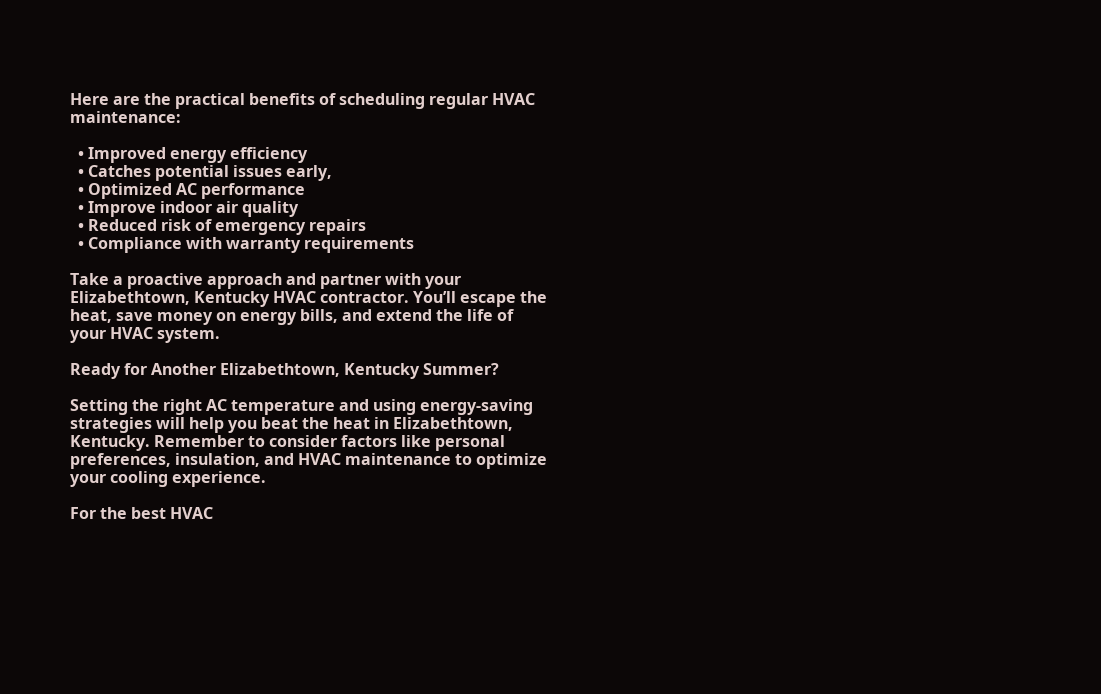Here are the practical benefits of scheduling regular HVAC maintenance:

  • Improved energy efficiency
  • Catches potential issues early,
  • Optimized AC performance
  • Improve indoor air quality
  • Reduced risk of emergency repairs
  • Compliance with warranty requirements

Take a proactive approach and partner with your Elizabethtown, Kentucky HVAC contractor. You’ll escape the heat, save money on energy bills, and extend the life of your HVAC system.

Ready for Another Elizabethtown, Kentucky Summer?

Setting the right AC temperature and using energy-saving strategies will help you beat the heat in Elizabethtown, Kentucky. Remember to consider factors like personal preferences, insulation, and HVAC maintenance to optimize your cooling experience.

For the best HVAC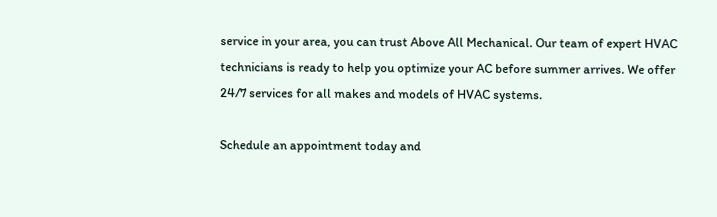service in your area, you can trust Above All Mechanical. Our team of expert HVAC technicians is ready to help you optimize your AC before summer arrives. We offer 24/7 services for all makes and models of HVAC systems.

Schedule an appointment today and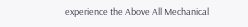experience the Above All Mechanical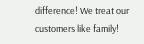difference! We treat our customers like family!